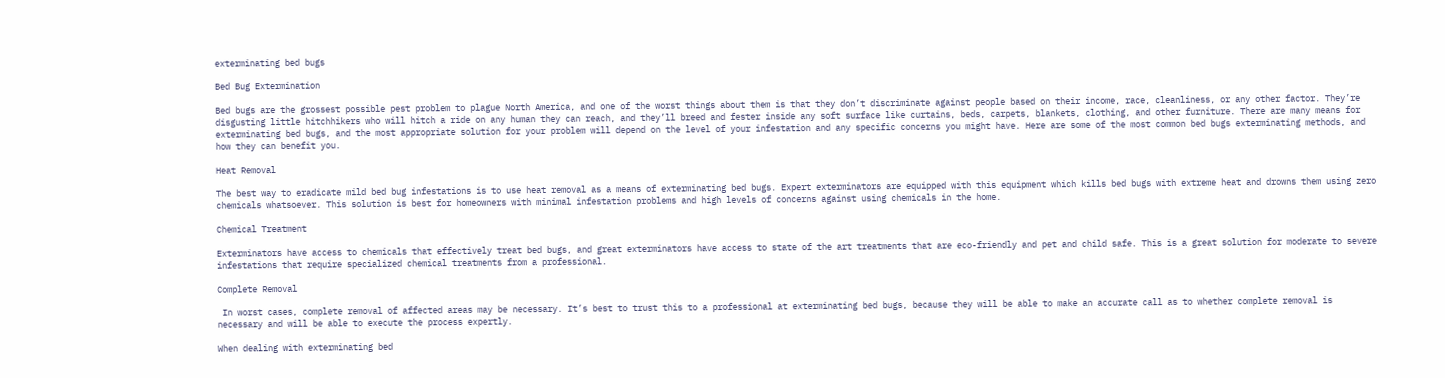exterminating bed bugs

Bed Bug Extermination

Bed bugs are the grossest possible pest problem to plague North America, and one of the worst things about them is that they don’t discriminate against people based on their income, race, cleanliness, or any other factor. They’re disgusting little hitchhikers who will hitch a ride on any human they can reach, and they’ll breed and fester inside any soft surface like curtains, beds, carpets, blankets, clothing, and other furniture. There are many means for exterminating bed bugs, and the most appropriate solution for your problem will depend on the level of your infestation and any specific concerns you might have. Here are some of the most common bed bugs exterminating methods, and how they can benefit you.

Heat Removal

The best way to eradicate mild bed bug infestations is to use heat removal as a means of exterminating bed bugs. Expert exterminators are equipped with this equipment which kills bed bugs with extreme heat and drowns them using zero chemicals whatsoever. This solution is best for homeowners with minimal infestation problems and high levels of concerns against using chemicals in the home.

Chemical Treatment

Exterminators have access to chemicals that effectively treat bed bugs, and great exterminators have access to state of the art treatments that are eco-friendly and pet and child safe. This is a great solution for moderate to severe infestations that require specialized chemical treatments from a professional.

Complete Removal

 In worst cases, complete removal of affected areas may be necessary. It’s best to trust this to a professional at exterminating bed bugs, because they will be able to make an accurate call as to whether complete removal is necessary and will be able to execute the process expertly.

When dealing with exterminating bed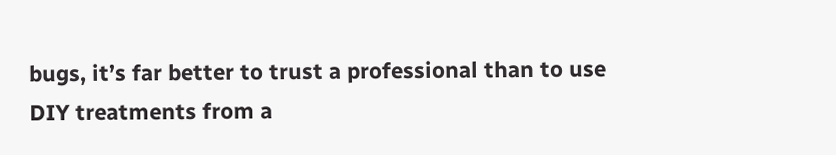bugs, it’s far better to trust a professional than to use DIY treatments from a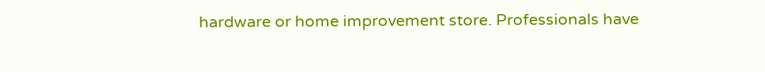hardware or home improvement store. Professionals have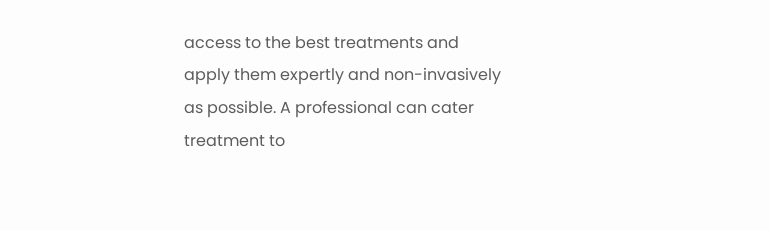access to the best treatments and apply them expertly and non-invasively as possible. A professional can cater treatment to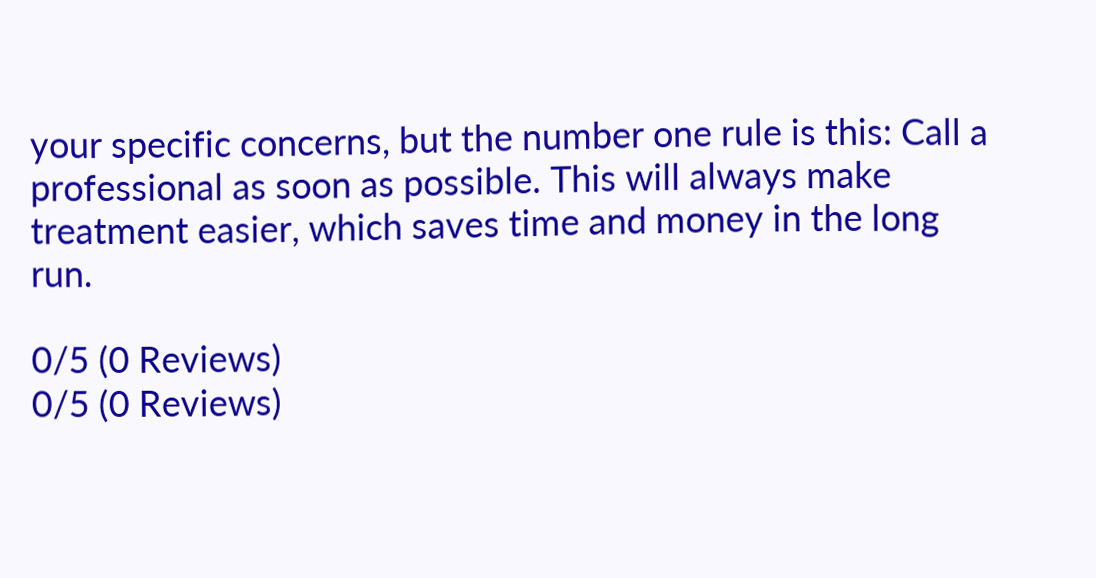your specific concerns, but the number one rule is this: Call a professional as soon as possible. This will always make treatment easier, which saves time and money in the long run.

0/5 (0 Reviews)
0/5 (0 Reviews)